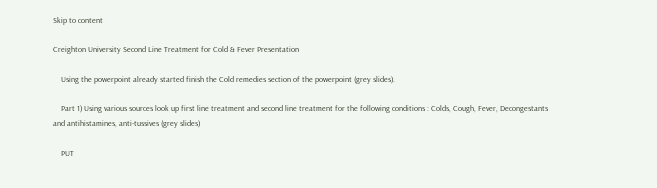Skip to content

Creighton University Second Line Treatment for Cold & Fever Presentation

    Using the powerpoint already started finish the Cold remedies section of the powerpoint (grey slides).

    Part 1) Using various sources look up first line treatment and second line treatment for the following conditions : Colds, Cough, Fever, Decongestants and antihistamines, anti-tussives (grey slides)

    PUT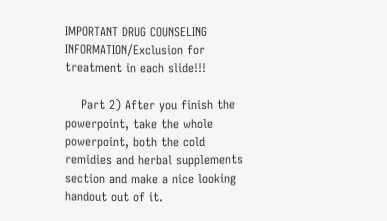IMPORTANT DRUG COUNSELING INFORMATION/Exclusion for treatment in each slide!!!

    Part 2) After you finish the powerpoint, take the whole powerpoint, both the cold remidies and herbal supplements section and make a nice looking handout out of it.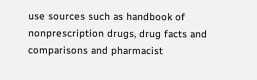use sources such as handbook of nonprescription drugs, drug facts and comparisons and pharmacist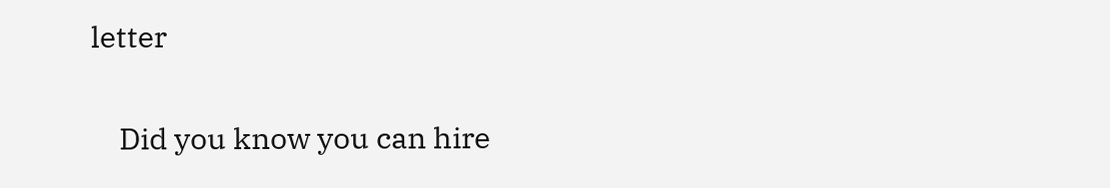letter

    Did you know you can hire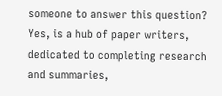someone to answer this question? Yes, is a hub of paper writers, dedicated to completing research and summaries,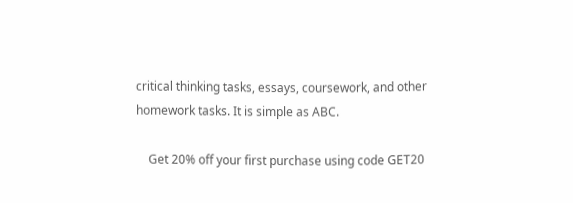critical thinking tasks, essays, coursework, and other homework tasks. It is simple as ABC.

    Get 20% off your first purchase using code GET20